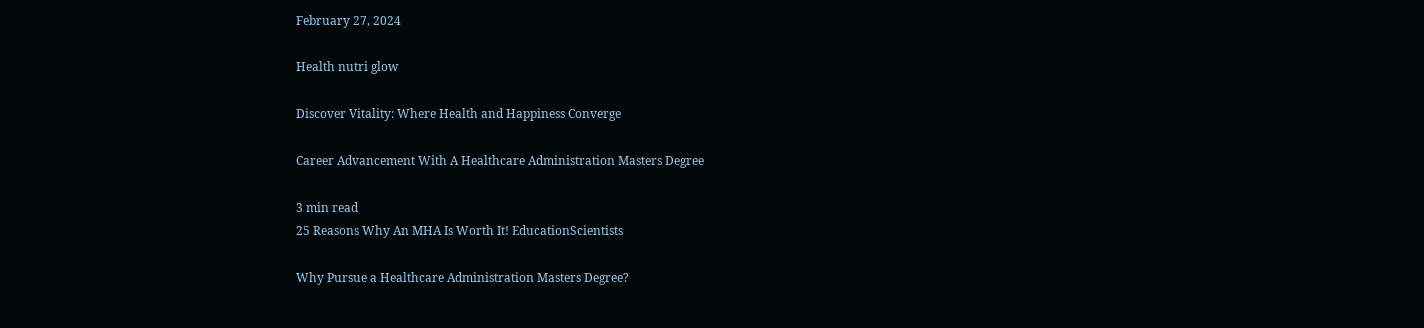February 27, 2024

Health nutri glow

Discover Vitality: Where Health and Happiness Converge

Career Advancement With A Healthcare Administration Masters Degree

3 min read
25 Reasons Why An MHA Is Worth It! EducationScientists

Why Pursue a Healthcare Administration Masters Degree?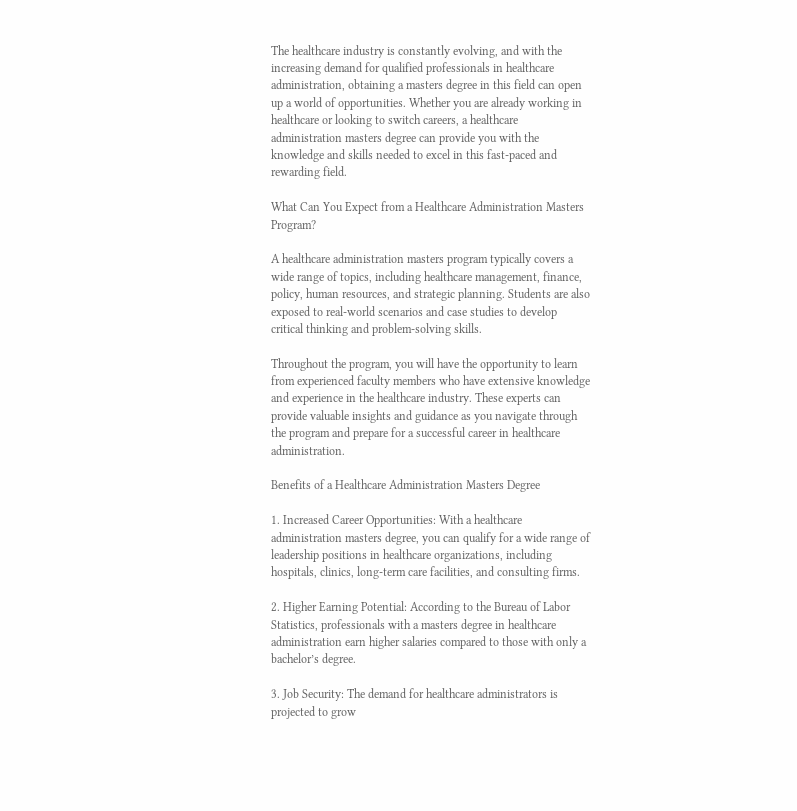The healthcare industry is constantly evolving, and with the increasing demand for qualified professionals in healthcare administration, obtaining a masters degree in this field can open up a world of opportunities. Whether you are already working in healthcare or looking to switch careers, a healthcare administration masters degree can provide you with the knowledge and skills needed to excel in this fast-paced and rewarding field.

What Can You Expect from a Healthcare Administration Masters Program?

A healthcare administration masters program typically covers a wide range of topics, including healthcare management, finance, policy, human resources, and strategic planning. Students are also exposed to real-world scenarios and case studies to develop critical thinking and problem-solving skills.

Throughout the program, you will have the opportunity to learn from experienced faculty members who have extensive knowledge and experience in the healthcare industry. These experts can provide valuable insights and guidance as you navigate through the program and prepare for a successful career in healthcare administration.

Benefits of a Healthcare Administration Masters Degree

1. Increased Career Opportunities: With a healthcare administration masters degree, you can qualify for a wide range of leadership positions in healthcare organizations, including hospitals, clinics, long-term care facilities, and consulting firms.

2. Higher Earning Potential: According to the Bureau of Labor Statistics, professionals with a masters degree in healthcare administration earn higher salaries compared to those with only a bachelor’s degree.

3. Job Security: The demand for healthcare administrators is projected to grow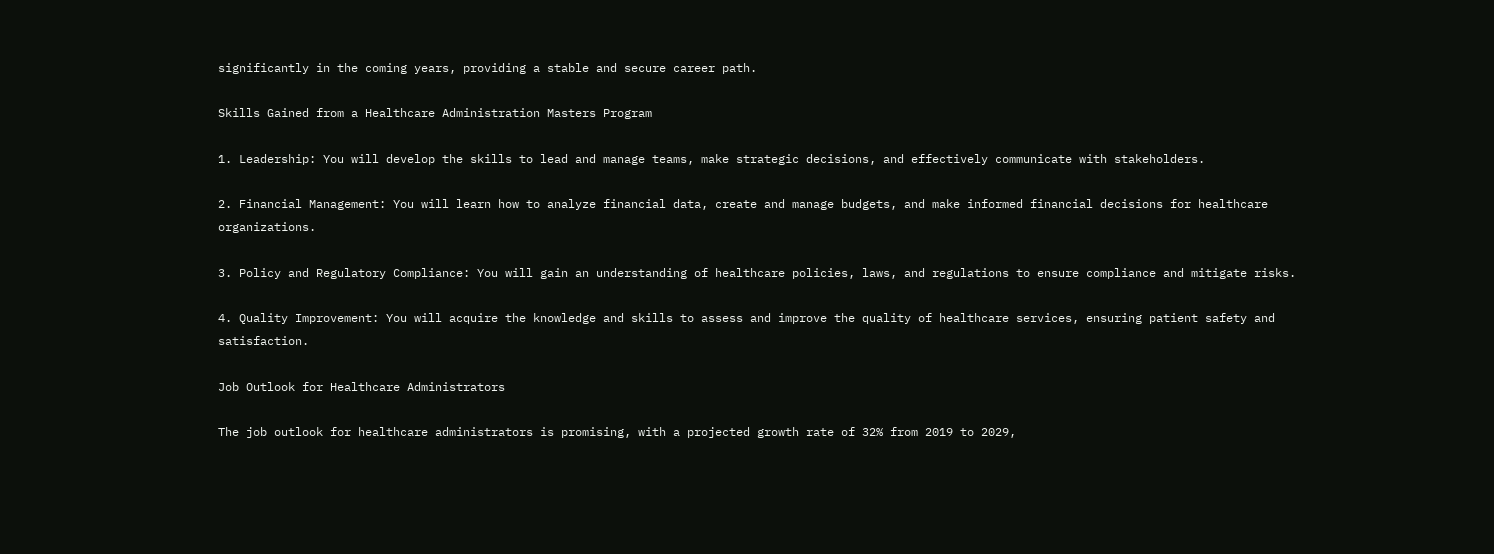significantly in the coming years, providing a stable and secure career path.

Skills Gained from a Healthcare Administration Masters Program

1. Leadership: You will develop the skills to lead and manage teams, make strategic decisions, and effectively communicate with stakeholders.

2. Financial Management: You will learn how to analyze financial data, create and manage budgets, and make informed financial decisions for healthcare organizations.

3. Policy and Regulatory Compliance: You will gain an understanding of healthcare policies, laws, and regulations to ensure compliance and mitigate risks.

4. Quality Improvement: You will acquire the knowledge and skills to assess and improve the quality of healthcare services, ensuring patient safety and satisfaction.

Job Outlook for Healthcare Administrators

The job outlook for healthcare administrators is promising, with a projected growth rate of 32% from 2019 to 2029,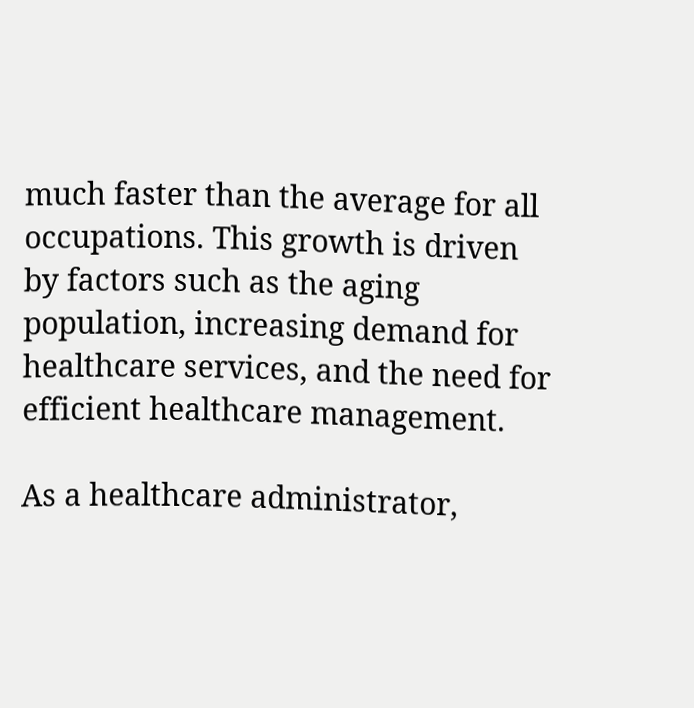much faster than the average for all occupations. This growth is driven by factors such as the aging population, increasing demand for healthcare services, and the need for efficient healthcare management.

As a healthcare administrator,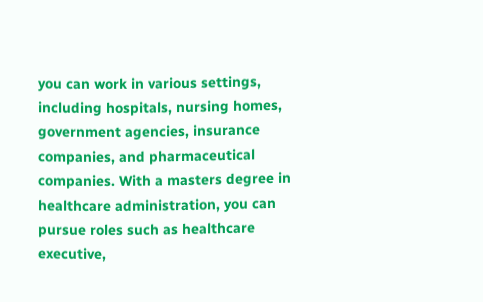you can work in various settings, including hospitals, nursing homes, government agencies, insurance companies, and pharmaceutical companies. With a masters degree in healthcare administration, you can pursue roles such as healthcare executive,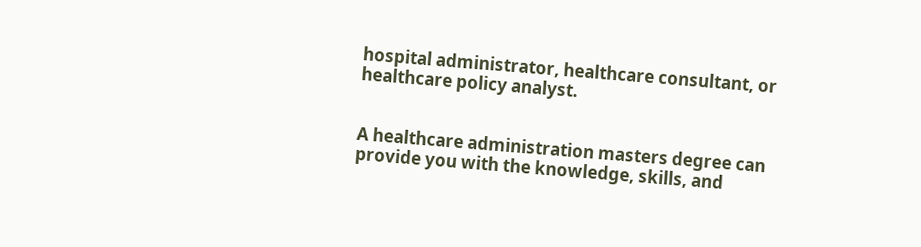hospital administrator, healthcare consultant, or healthcare policy analyst.


A healthcare administration masters degree can provide you with the knowledge, skills, and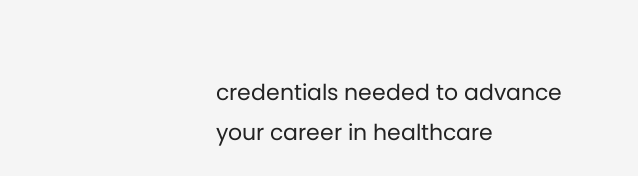credentials needed to advance your career in healthcare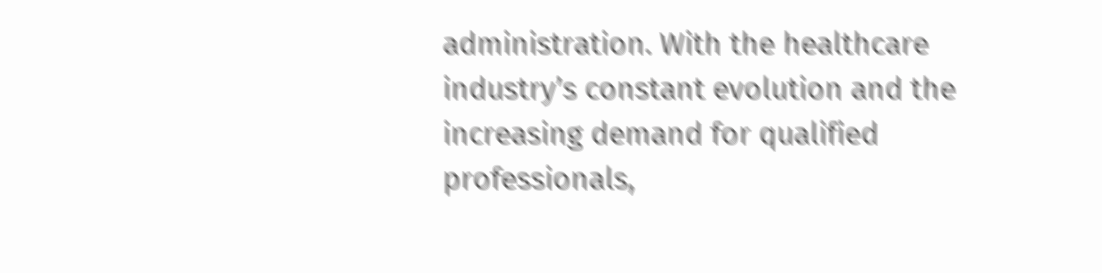administration. With the healthcare industry’s constant evolution and the increasing demand for qualified professionals,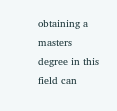obtaining a masters degree in this field can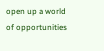open up a world of opportunities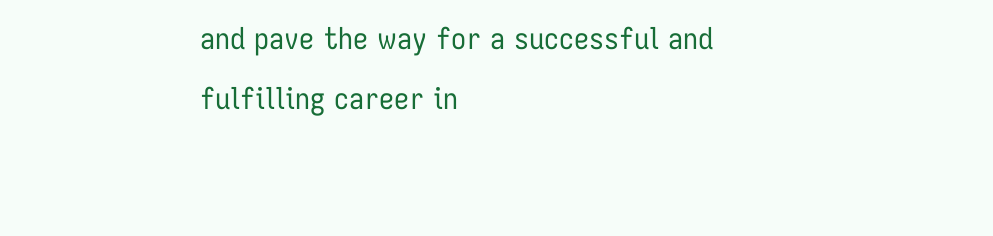and pave the way for a successful and fulfilling career in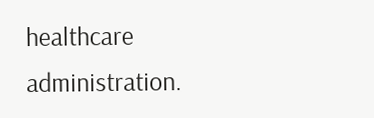healthcare administration.